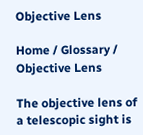Objective Lens

Home / Glossary / Objective Lens

The objective lens of a telescopic sight is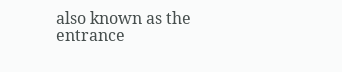also known as the entrance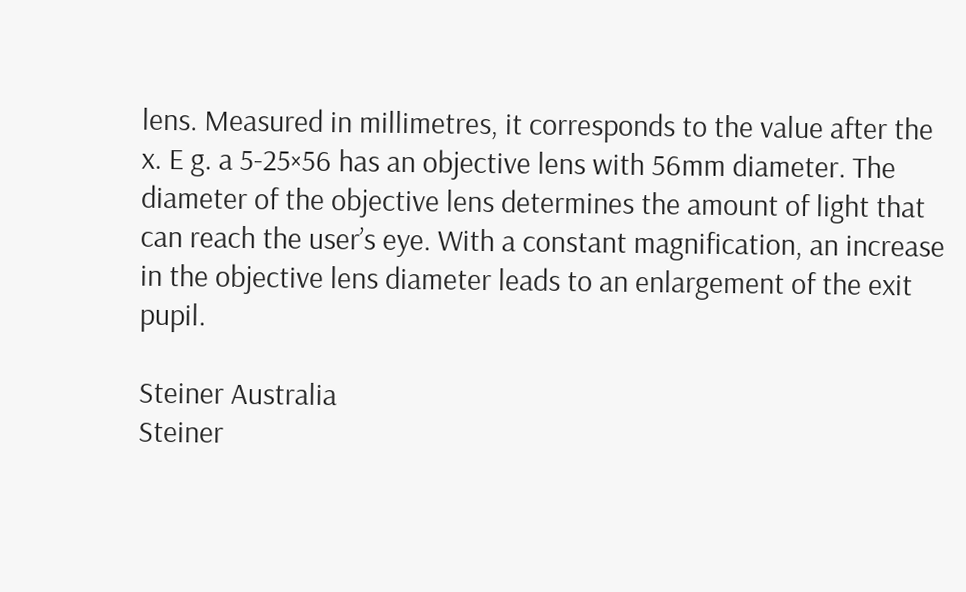lens. Measured in millimetres, it corresponds to the value after the x. E g. a 5-25×56 has an objective lens with 56mm diameter. The diameter of the objective lens determines the amount of light that can reach the user’s eye. With a constant magnification, an increase in the objective lens diameter leads to an enlargement of the exit pupil.

Steiner Australia
Steiner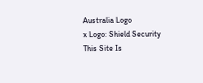Australia Logo
x Logo: Shield Security
This Site Is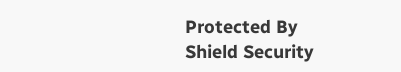Protected By
Shield Security